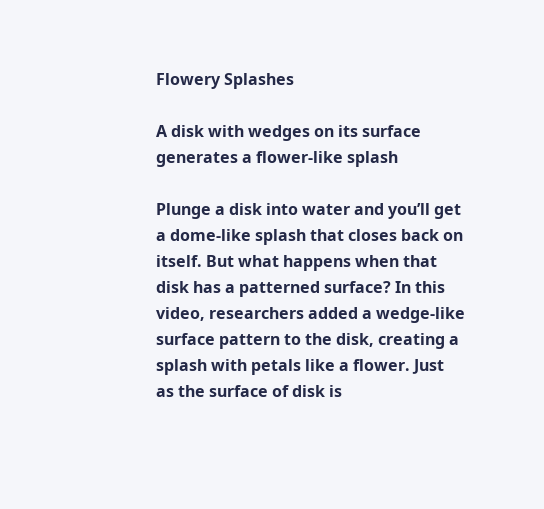Flowery Splashes

A disk with wedges on its surface generates a flower-like splash

Plunge a disk into water and you’ll get a dome-like splash that closes back on itself. But what happens when that disk has a patterned surface? In this video, researchers added a wedge-like surface pattern to the disk, creating a splash with petals like a flower. Just as the surface of disk is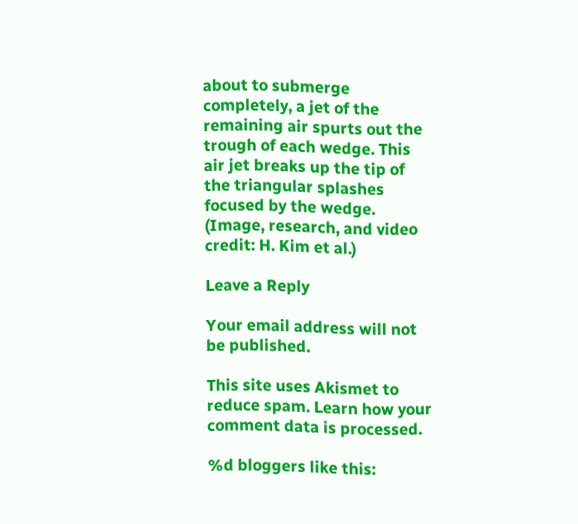about to submerge completely, a jet of the remaining air spurts out the trough of each wedge. This air jet breaks up the tip of the triangular splashes focused by the wedge. (Image, research, and video credit: H. Kim et al.)

Leave a Reply

Your email address will not be published.

This site uses Akismet to reduce spam. Learn how your comment data is processed.

%d bloggers like this: